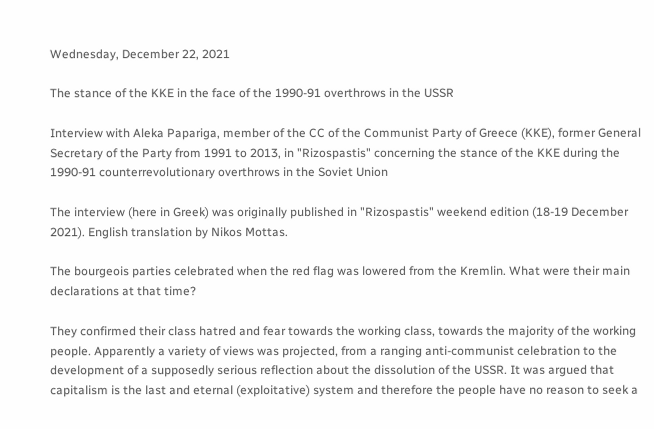Wednesday, December 22, 2021

The stance of the KKE in the face of the 1990-91 overthrows in the USSR

Interview with Aleka Papariga, member of the CC of the Communist Party of Greece (KKE), former General Secretary of the Party from 1991 to 2013, in "Rizospastis" concerning the stance of the KKE during the 1990-91 counterrevolutionary overthrows in the Soviet Union

The interview (here in Greek) was originally published in "Rizospastis" weekend edition (18-19 December 2021). English translation by Nikos Mottas.

The bourgeois parties celebrated when the red flag was lowered from the Kremlin. What were their main declarations at that time?

They confirmed their class hatred and fear towards the working class, towards the majority of the working people. Apparently a variety of views was projected, from a ranging anti-communist celebration to the development of a supposedly serious reflection about the dissolution of the USSR. It was argued that capitalism is the last and eternal (exploitative) system and therefore the people have no reason to seek a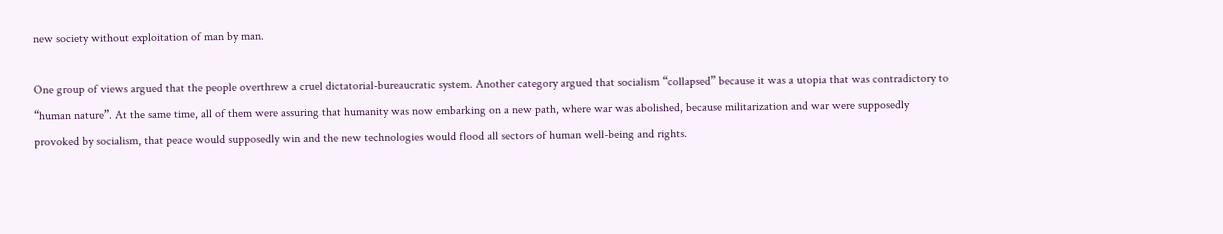new society without exploitation of man by man.

One group of views argued that the people overthrew a cruel dictatorial-bureaucratic system. Another category argued that socialism “collapsed” because it was a utopia that was contradictory to “human nature”. At the same time, all of them were assuring that humanity was now embarking on a new path, where war was abolished, because militarization and war were supposedly provoked by socialism, that peace would supposedly win and the new technologies would flood all sectors of human well-being and rights.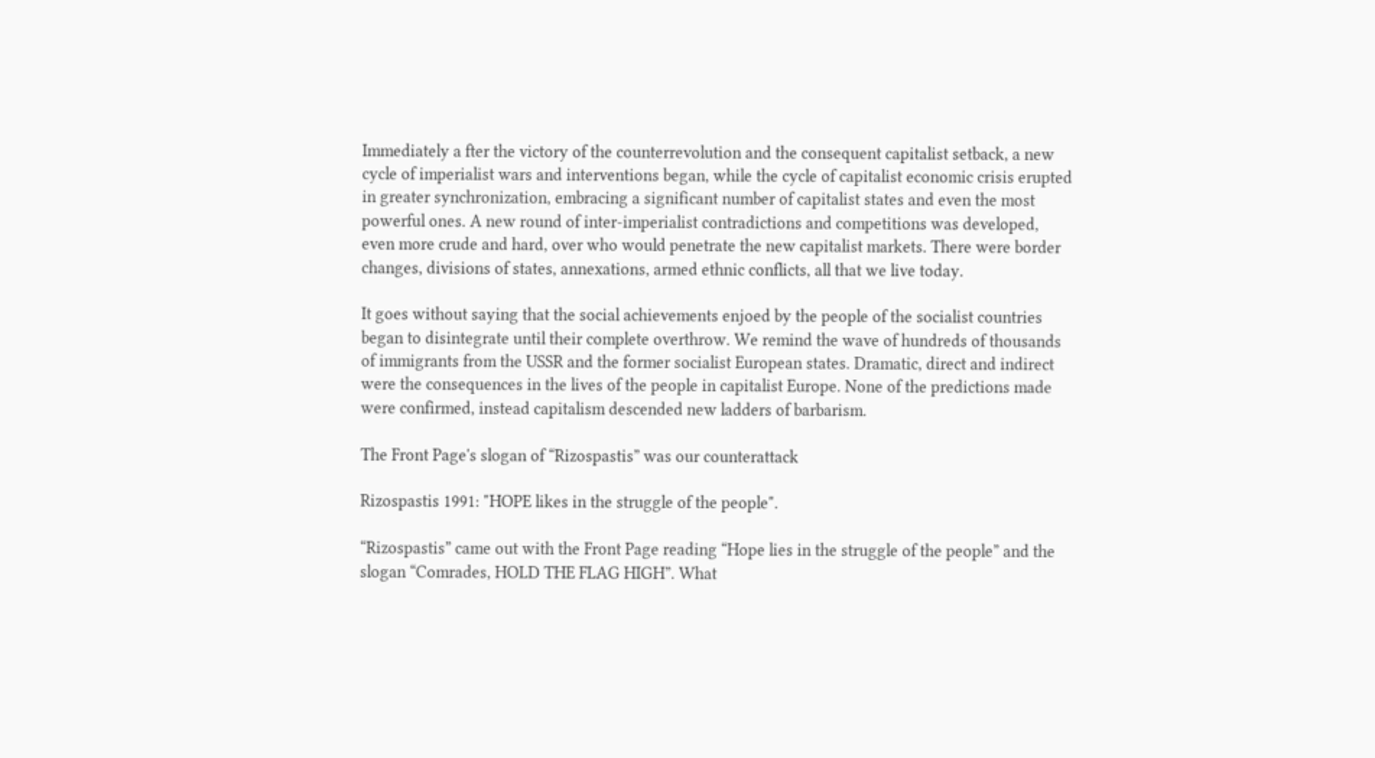Immediately a fter the victory of the counterrevolution and the consequent capitalist setback, a new cycle of imperialist wars and interventions began, while the cycle of capitalist economic crisis erupted in greater synchronization, embracing a significant number of capitalist states and even the most powerful ones. A new round of inter-imperialist contradictions and competitions was developed, even more crude and hard, over who would penetrate the new capitalist markets. There were border changes, divisions of states, annexations, armed ethnic conflicts, all that we live today.

It goes without saying that the social achievements enjoed by the people of the socialist countries began to disintegrate until their complete overthrow. We remind the wave of hundreds of thousands of immigrants from the USSR and the former socialist European states. Dramatic, direct and indirect were the consequences in the lives of the people in capitalist Europe. None of the predictions made were confirmed, instead capitalism descended new ladders of barbarism.

The Front Page's slogan of “Rizospastis” was our counterattack

Rizospastis 1991: "HOPE likes in the struggle of the people".

“Rizospastis” came out with the Front Page reading “Hope lies in the struggle of the people” and the slogan “Comrades, HOLD THE FLAG HIGH”. What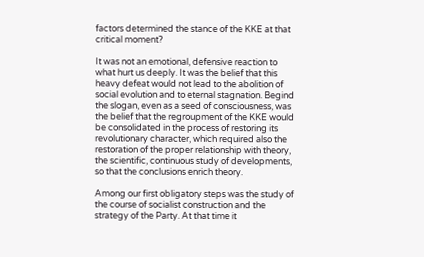factors determined the stance of the KKE at that critical moment?

It was not an emotional, defensive reaction to what hurt us deeply. It was the belief that this heavy defeat would not lead to the abolition of social evolution and to eternal stagnation. Begind the slogan, even as a seed of consciousness, was the belief that the regroupment of the KKE would be consolidated in the process of restoring its revolutionary character, which required also the restoration of the proper relationship with theory, the scientific, continuous study of developments, so that the conclusions enrich theory.

Among our first obligatory steps was the study of the course of socialist construction and the strategy of the Party. At that time it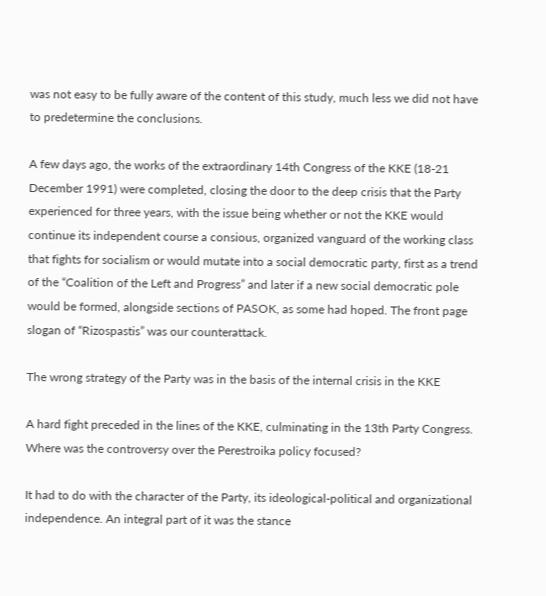was not easy to be fully aware of the content of this study, much less we did not have to predetermine the conclusions.

A few days ago, the works of the extraordinary 14th Congress of the KKE (18-21 December 1991) were completed, closing the door to the deep crisis that the Party experienced for three years, with the issue being whether or not the KKE would continue its independent course a consious, organized vanguard of the working class that fights for socialism or would mutate into a social democratic party, first as a trend of the “Coalition of the Left and Progress” and later if a new social democratic pole would be formed, alongside sections of PASOK, as some had hoped. The front page slogan of “Rizospastis” was our counterattack.

The wrong strategy of the Party was in the basis of the internal crisis in the KKE

A hard fight preceded in the lines of the KKE, culminating in the 13th Party Congress. Where was the controversy over the Perestroika policy focused?

It had to do with the character of the Party, its ideological-political and organizational independence. An integral part of it was the stance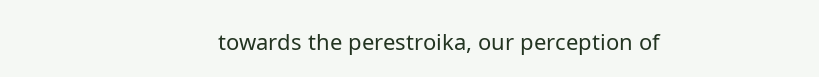towards the perestroika, our perception of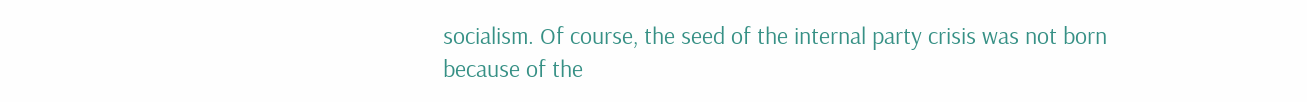socialism. Of course, the seed of the internal party crisis was not born because of the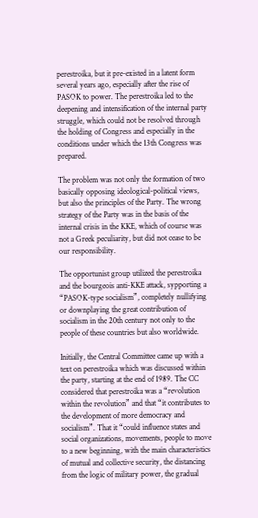perestroika, but it pre-existed in a latent form several years ago, especially after the rise of PASOK to power. The perestroika led to the deepening and intensification of the internal party struggle, which could not be resolved through the holding of Congress and especially in the conditions under which the 13th Congress was prepared.

The problem was not only the formation of two basically opposing ideological-political views, but also the principles of the Party. The wrong strategy of the Party was in the basis of the internal crisis in the KKE, which of course was not a Greek peculiarity, but did not cease to be our responsibility.

The opportunist group utilized the perestroika and the bourgeois anti-KKE attack, sypporting a “PASOK-type socialism”, completely nullifying or downplaying the great contribution of socialism in the 20th century not only to the people of these countries but also worldwide.

Initially, the Central Committee came up with a text on perestroika which was discussed within the party, starting at the end of 1989. The CC considered that perestroika was a “revolution within the revolution” and that “it contributes to the development of more democracy and socialism”. That it “could influence states and social organizations, movements, people to move to a new beginning, with the main characteristics of mutual and collective security, the distancing from the logic of military power, the gradual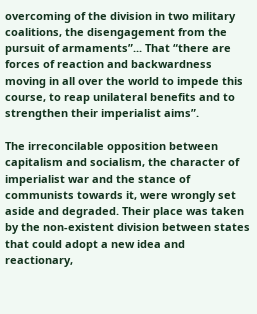overcoming of the division in two military coalitions, the disengagement from the pursuit of armaments”... That “there are forces of reaction and backwardness moving in all over the world to impede this course, to reap unilateral benefits and to strengthen their imperialist aims”.

The irreconcilable opposition between capitalism and socialism, the character of imperialist war and the stance of communists towards it, were wrongly set aside and degraded. Their place was taken by the non-existent division between states that could adopt a new idea and reactionary,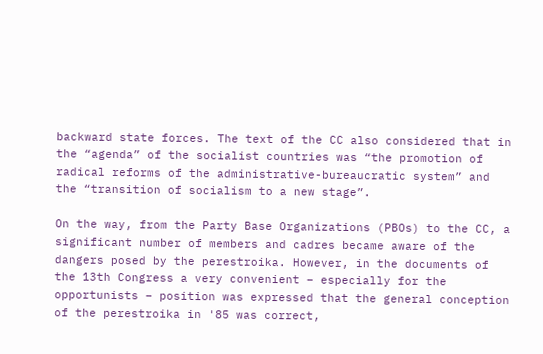backward state forces. The text of the CC also considered that in the “agenda” of the socialist countries was “the promotion of radical reforms of the administrative-bureaucratic system” and the “transition of socialism to a new stage”.

On the way, from the Party Base Organizations (PBOs) to the CC, a significant number of members and cadres became aware of the dangers posed by the perestroika. However, in the documents of the 13th Congress a very convenient – especially for the opportunists – position was expressed that the general conception of the perestroika in '85 was correct,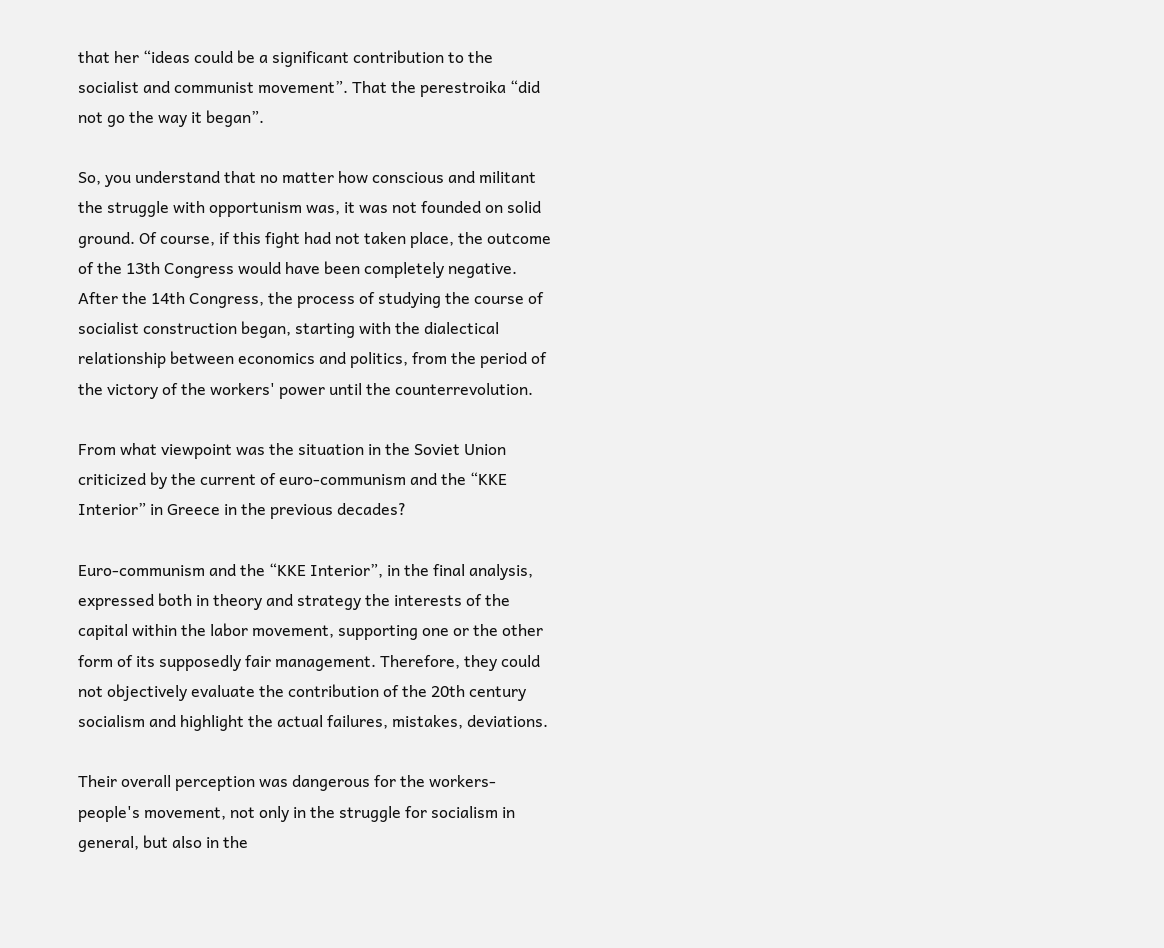that her “ideas could be a significant contribution to the socialist and communist movement”. That the perestroika “did not go the way it began”.

So, you understand that no matter how conscious and militant the struggle with opportunism was, it was not founded on solid ground. Of course, if this fight had not taken place, the outcome of the 13th Congress would have been completely negative. After the 14th Congress, the process of studying the course of socialist construction began, starting with the dialectical relationship between economics and politics, from the period of the victory of the workers' power until the counterrevolution.

From what viewpoint was the situation in the Soviet Union criticized by the current of euro-communism and the “KKE Interior” in Greece in the previous decades?

Euro-communism and the “KKE Interior”, in the final analysis, expressed both in theory and strategy the interests of the capital within the labor movement, supporting one or the other form of its supposedly fair management. Therefore, they could not objectively evaluate the contribution of the 20th century socialism and highlight the actual failures, mistakes, deviations.

Their overall perception was dangerous for the workers-people's movement, not only in the struggle for socialism in general, but also in the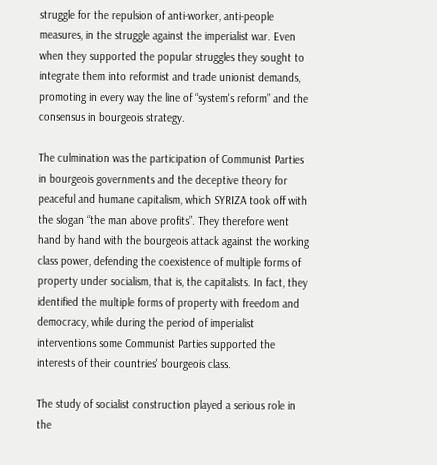struggle for the repulsion of anti-worker, anti-people measures, in the struggle against the imperialist war. Even when they supported the popular struggles they sought to integrate them into reformist and trade unionist demands, promoting in every way the line of “system's reform” and the consensus in bourgeois strategy.

The culmination was the participation of Communist Parties in bourgeois governments and the deceptive theory for peaceful and humane capitalism, which SYRIZA took off with the slogan “the man above profits”. They therefore went hand by hand with the bourgeois attack against the working class power, defending the coexistence of multiple forms of property under socialism, that is, the capitalists. In fact, they identified the multiple forms of property with freedom and democracy, while during the period of imperialist interventions some Communist Parties supported the interests of their countries' bourgeois class.

The study of socialist construction played a serious role in the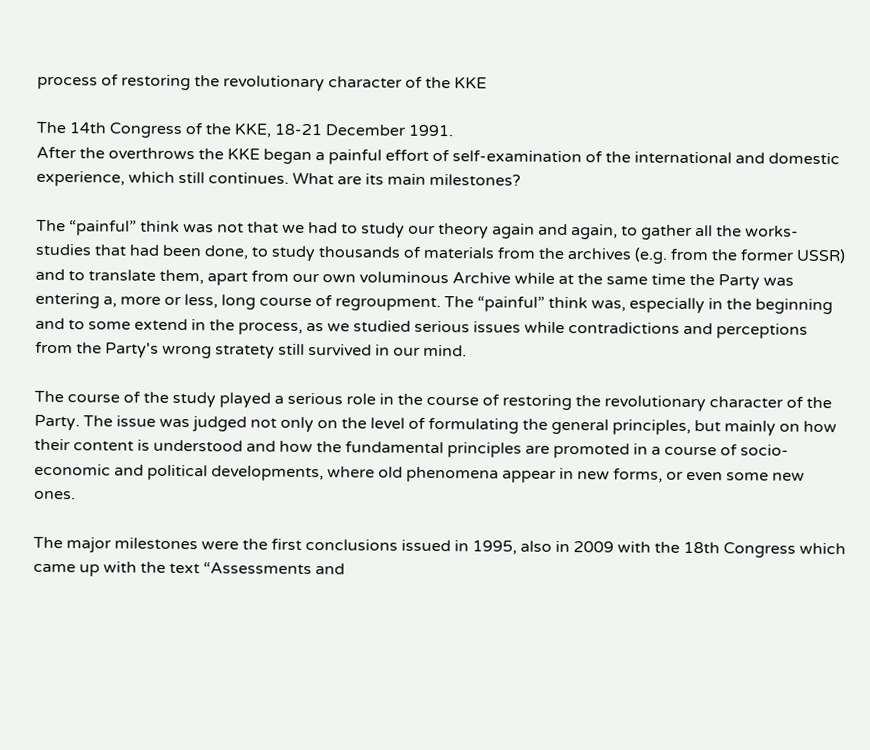process of restoring the revolutionary character of the KKE

The 14th Congress of the KKE, 18-21 December 1991.
After the overthrows the KKE began a painful effort of self-examination of the international and domestic experience, which still continues. What are its main milestones?

The “painful” think was not that we had to study our theory again and again, to gather all the works-studies that had been done, to study thousands of materials from the archives (e.g. from the former USSR) and to translate them, apart from our own voluminous Archive while at the same time the Party was entering a, more or less, long course of regroupment. The “painful” think was, especially in the beginning and to some extend in the process, as we studied serious issues while contradictions and perceptions from the Party's wrong stratety still survived in our mind.

The course of the study played a serious role in the course of restoring the revolutionary character of the Party. The issue was judged not only on the level of formulating the general principles, but mainly on how their content is understood and how the fundamental principles are promoted in a course of socio-economic and political developments, where old phenomena appear in new forms, or even some new ones.

The major milestones were the first conclusions issued in 1995, also in 2009 with the 18th Congress which came up with the text “Assessments and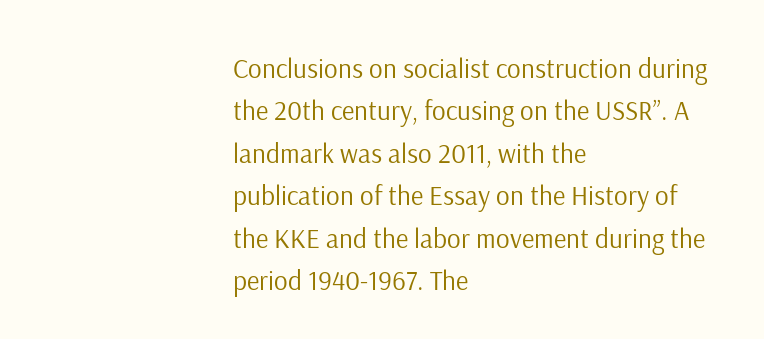Conclusions on socialist construction during the 20th century, focusing on the USSR”. A landmark was also 2011, with the publication of the Essay on the History of the KKE and the labor movement during the period 1940-1967. The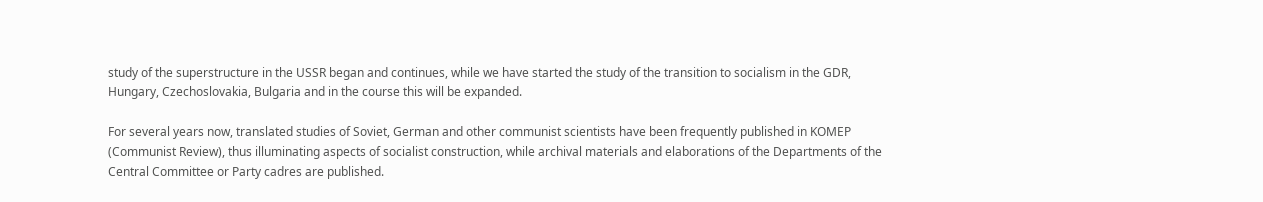study of the superstructure in the USSR began and continues, while we have started the study of the transition to socialism in the GDR, Hungary, Czechoslovakia, Bulgaria and in the course this will be expanded.

For several years now, translated studies of Soviet, German and other communist scientists have been frequently published in KOMEP (Communist Review), thus illuminating aspects of socialist construction, while archival materials and elaborations of the Departments of the Central Committee or Party cadres are published.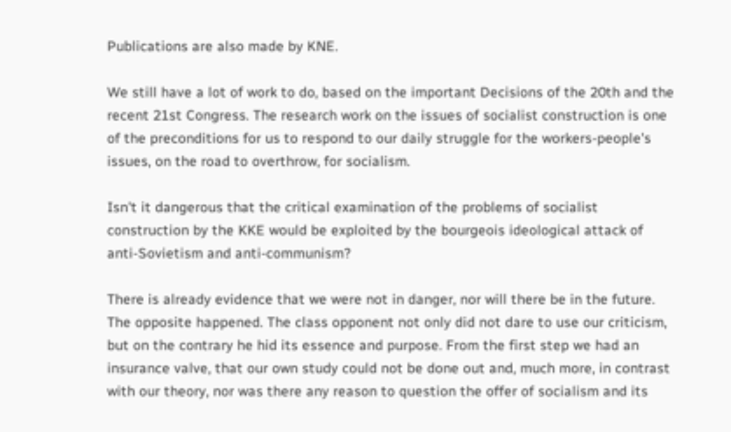Publications are also made by KNE.

We still have a lot of work to do, based on the important Decisions of the 20th and the recent 21st Congress. The research work on the issues of socialist construction is one of the preconditions for us to respond to our daily struggle for the workers-people's issues, on the road to overthrow, for socialism.

Isn't it dangerous that the critical examination of the problems of socialist construction by the KKE would be exploited by the bourgeois ideological attack of anti-Sovietism and anti-communism?

There is already evidence that we were not in danger, nor will there be in the future. The opposite happened. The class opponent not only did not dare to use our criticism, but on the contrary he hid its essence and purpose. From the first step we had an insurance valve, that our own study could not be done out and, much more, in contrast with our theory, nor was there any reason to question the offer of socialism and its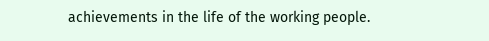achievements in the life of the working people.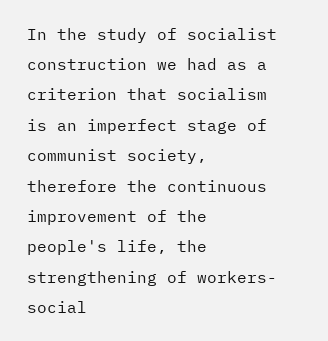In the study of socialist construction we had as a criterion that socialism is an imperfect stage of communist society, therefore the continuous improvement of the people's life, the strengthening of workers-social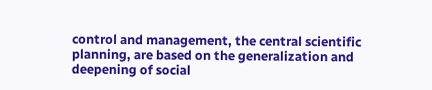control and management, the central scientific planning, are based on the generalization and deepening of social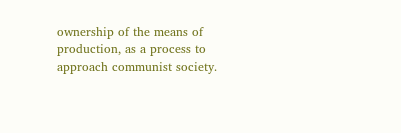ownership of the means of production, as a process to approach communist society.